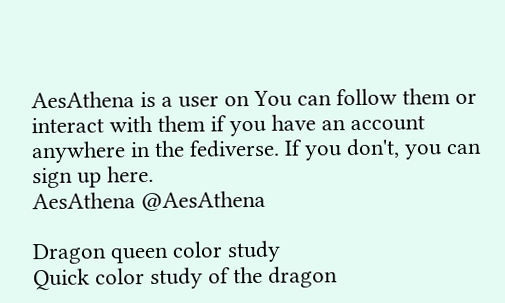AesAthena is a user on You can follow them or interact with them if you have an account anywhere in the fediverse. If you don't, you can sign up here.
AesAthena @AesAthena

Dragon queen color study
Quick color study of the dragon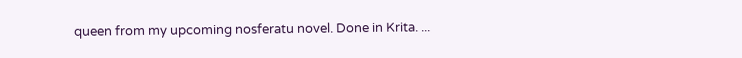queen from my upcoming nosferatu novel. Done in Krita. ...